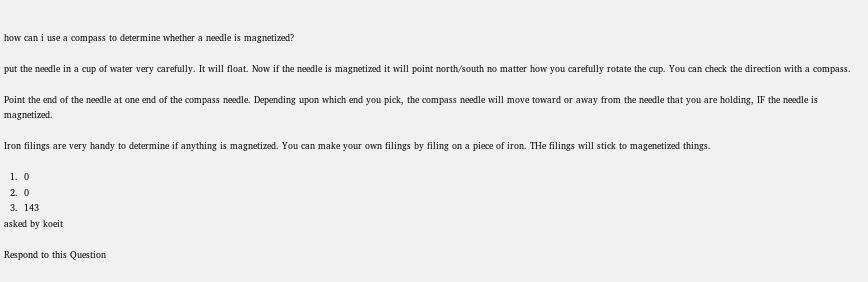how can i use a compass to determine whether a needle is magnetized?

put the needle in a cup of water very carefully. It will float. Now if the needle is magnetized it will point north/south no matter how you carefully rotate the cup. You can check the direction with a compass.

Point the end of the needle at one end of the compass needle. Depending upon which end you pick, the compass needle will move toward or away from the needle that you are holding, IF the needle is magnetized.

Iron filings are very handy to determine if anything is magnetized. You can make your own filings by filing on a piece of iron. THe filings will stick to magenetized things.

  1.  0
  2.  0
  3.  143
asked by koeit

Respond to this Question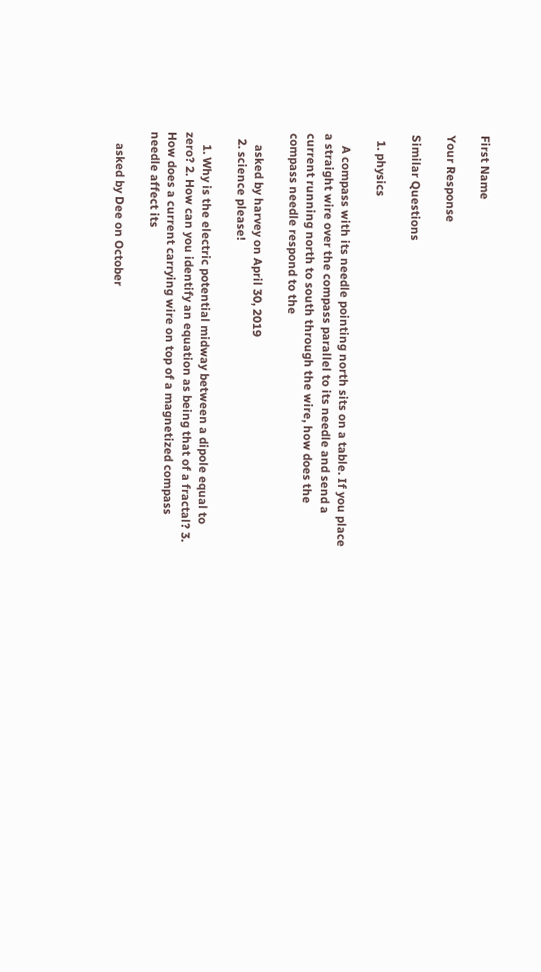First Name

Your Response

Similar Questions

  1. physics

    A compass with its needle pointing north sits on a table. If you place a straight wire over the compass parallel to its needle and send a current running north to south through the wire, how does the compass needle respond to the

    asked by harvey on April 30, 2019
  2. science please!

    1. Why is the electric potential midway between a dipole equal to zero? 2. How can you identify an equation as being that of a fractal? 3. How does a current carrying wire on top of a magnetized compass needle affect its

    asked by Dee on October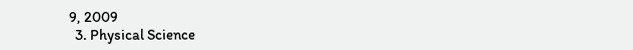9, 2009
  3. Physical Science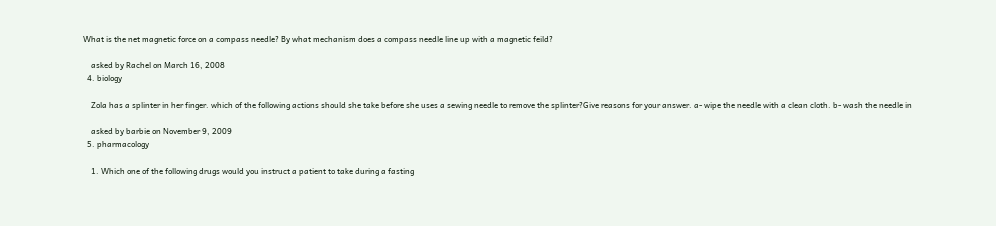What is the net magnetic force on a compass needle? By what mechanism does a compass needle line up with a magnetic feild?

    asked by Rachel on March 16, 2008
  4. biology

    Zola has a splinter in her finger. which of the following actions should she take before she uses a sewing needle to remove the splinter?Give reasons for your answer. a- wipe the needle with a clean cloth. b- wash the needle in

    asked by barbie on November 9, 2009
  5. pharmacology

    1. Which one of the following drugs would you instruct a patient to take during a fasting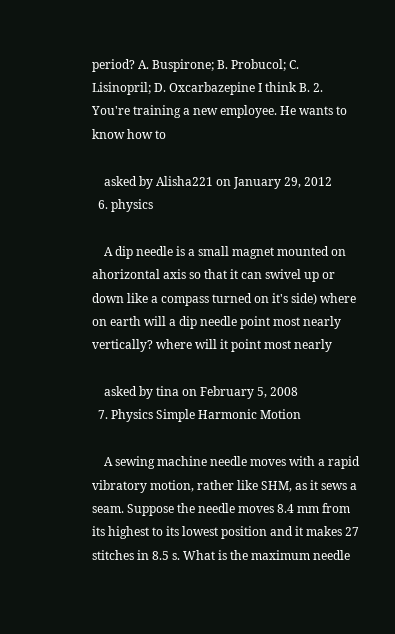period? A. Buspirone; B. Probucol; C. Lisinopril; D. Oxcarbazepine I think B. 2. You're training a new employee. He wants to know how to

    asked by Alisha221 on January 29, 2012
  6. physics

    A dip needle is a small magnet mounted on ahorizontal axis so that it can swivel up or down like a compass turned on it's side) where on earth will a dip needle point most nearly vertically? where will it point most nearly

    asked by tina on February 5, 2008
  7. Physics Simple Harmonic Motion

    A sewing machine needle moves with a rapid vibratory motion, rather like SHM, as it sews a seam. Suppose the needle moves 8.4 mm from its highest to its lowest position and it makes 27 stitches in 8.5 s. What is the maximum needle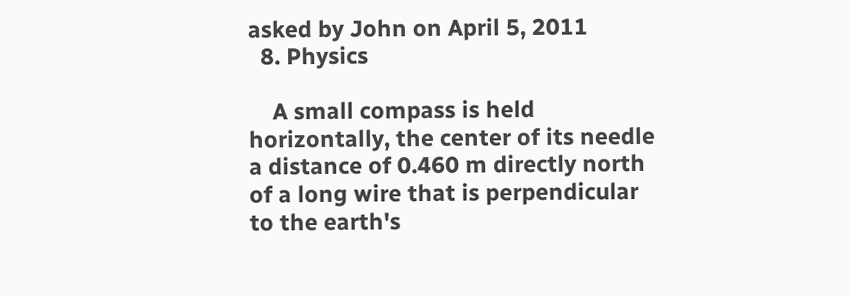asked by John on April 5, 2011
  8. Physics

    A small compass is held horizontally, the center of its needle a distance of 0.460 m directly north of a long wire that is perpendicular to the earth's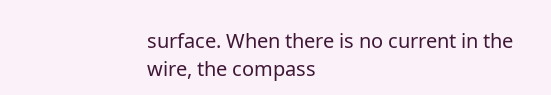surface. When there is no current in the wire, the compass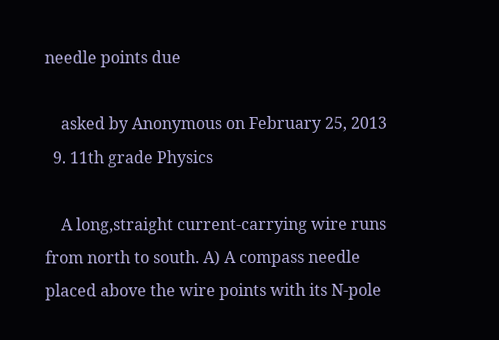needle points due

    asked by Anonymous on February 25, 2013
  9. 11th grade Physics

    A long,straight current-carrying wire runs from north to south. A) A compass needle placed above the wire points with its N-pole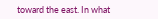toward the east. In what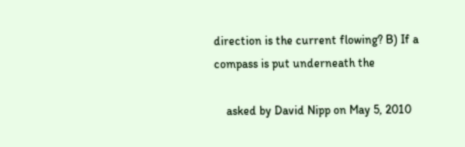direction is the current flowing? B) If a compass is put underneath the

    asked by David Nipp on May 5, 2010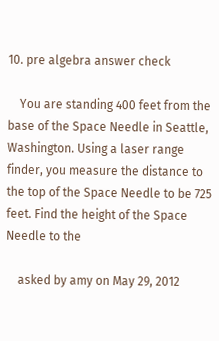10. pre algebra answer check

    You are standing 400 feet from the base of the Space Needle in Seattle, Washington. Using a laser range finder, you measure the distance to the top of the Space Needle to be 725 feet. Find the height of the Space Needle to the

    asked by amy on May 29, 2012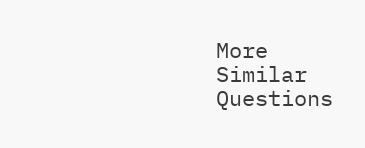More Similar Questions